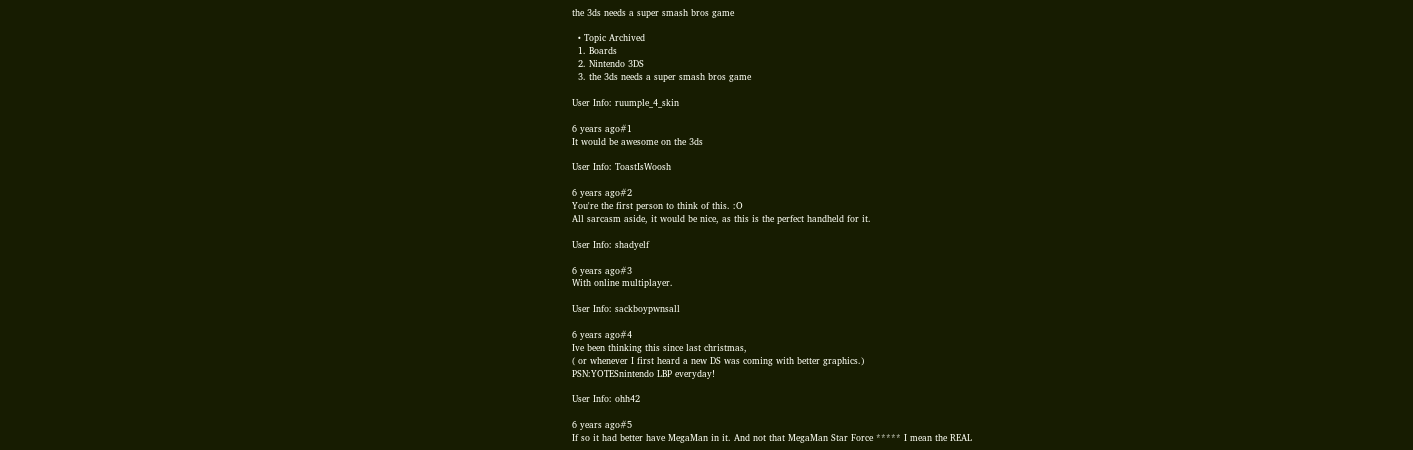the 3ds needs a super smash bros game

  • Topic Archived
  1. Boards
  2. Nintendo 3DS
  3. the 3ds needs a super smash bros game

User Info: ruumple_4_skin

6 years ago#1
It would be awesome on the 3ds

User Info: ToastIsWoosh

6 years ago#2
You're the first person to think of this. :O
All sarcasm aside, it would be nice, as this is the perfect handheld for it.

User Info: shadyelf

6 years ago#3
With online multiplayer.

User Info: sackboypwnsall

6 years ago#4
Ive been thinking this since last christmas,
( or whenever I first heard a new DS was coming with better graphics.)
PSN:YOTESnintendo LBP everyday!

User Info: ohh42

6 years ago#5
If so it had better have MegaMan in it. And not that MegaMan Star Force ***** I mean the REAL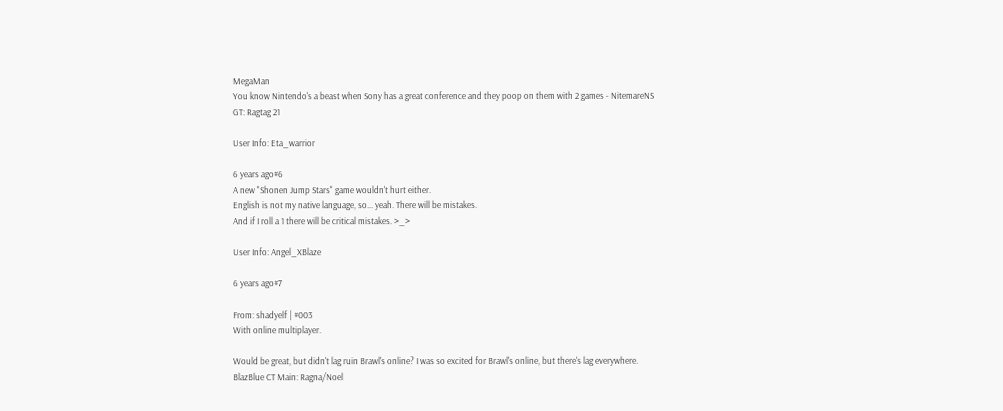MegaMan
You know Nintendo's a beast when Sony has a great conference and they poop on them with 2 games - NitemareNS
GT: Ragtag 21

User Info: Eta_warrior

6 years ago#6
A new "Shonen Jump Stars" game wouldn't hurt either.
English is not my native language, so... yeah. There will be mistakes.
And if I roll a 1 there will be critical mistakes. >_>

User Info: Angel_XBlaze

6 years ago#7

From: shadyelf | #003
With online multiplayer.

Would be great, but didn't lag ruin Brawl's online? I was so excited for Brawl's online, but there's lag everywhere.
BlazBlue CT Main: Ragna/Noel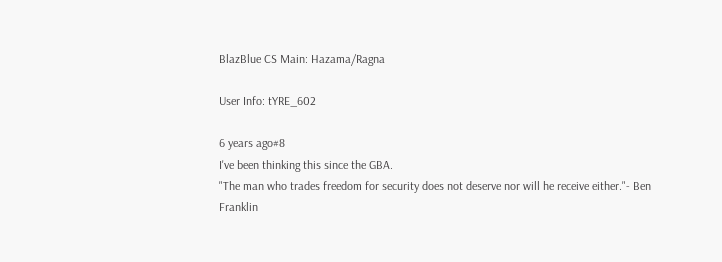BlazBlue CS Main: Hazama/Ragna

User Info: tYRE_602

6 years ago#8
I've been thinking this since the GBA.
"The man who trades freedom for security does not deserve nor will he receive either."- Ben Franklin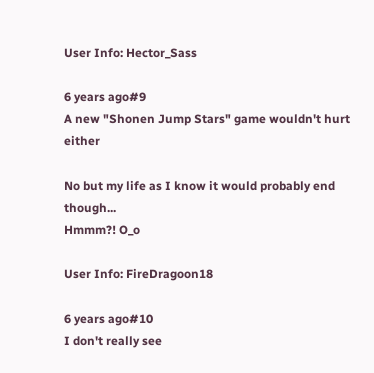User Info: Hector_Sass

6 years ago#9
A new "Shonen Jump Stars" game wouldn't hurt either

No but my life as I know it would probably end though...
Hmmm?! O_o

User Info: FireDragoon18

6 years ago#10
I don't really see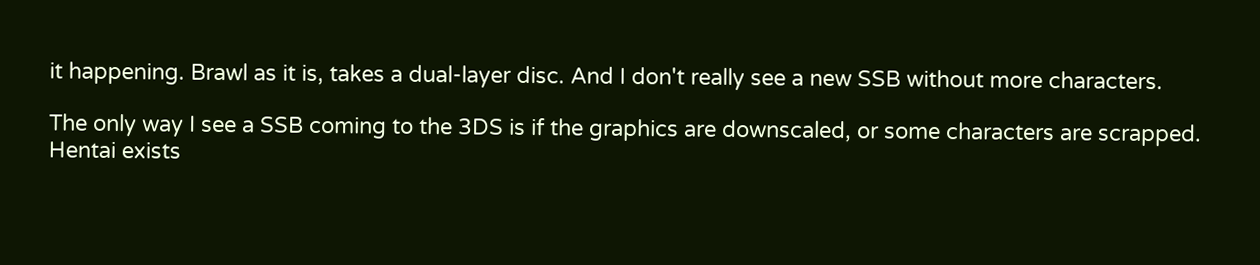it happening. Brawl as it is, takes a dual-layer disc. And I don't really see a new SSB without more characters.

The only way I see a SSB coming to the 3DS is if the graphics are downscaled, or some characters are scrapped.
Hentai exists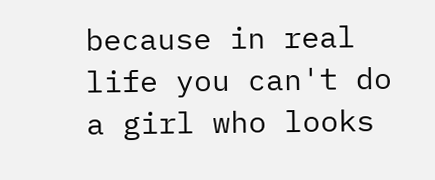because in real life you can't do a girl who looks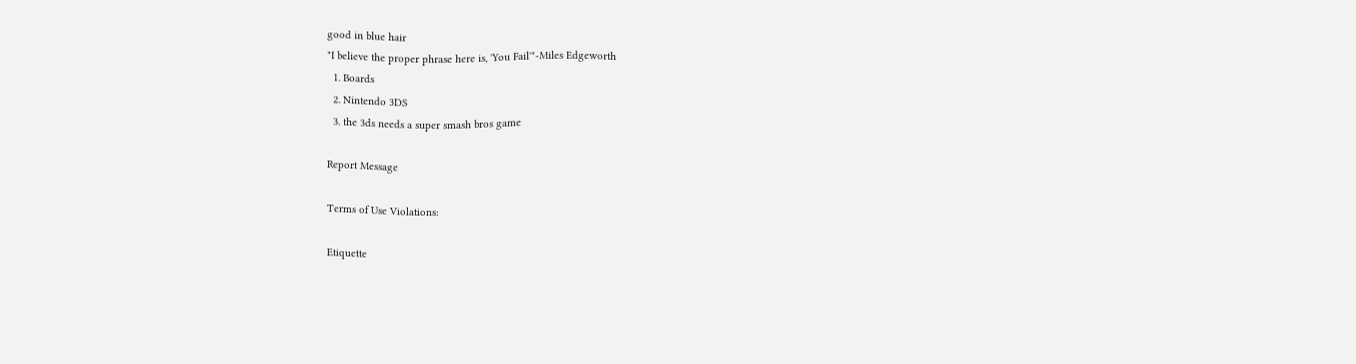good in blue hair
"I believe the proper phrase here is, 'You Fail'"-Miles Edgeworth
  1. Boards
  2. Nintendo 3DS
  3. the 3ds needs a super smash bros game

Report Message

Terms of Use Violations:

Etiquette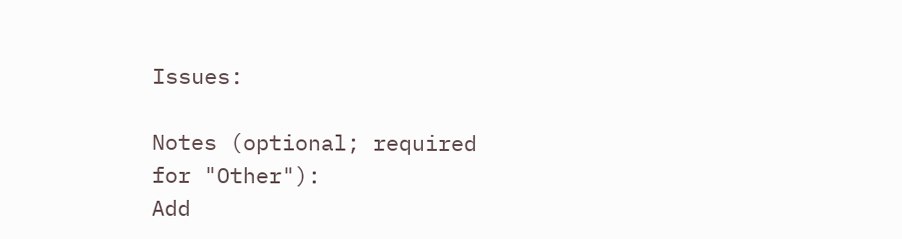Issues:

Notes (optional; required for "Other"):
Add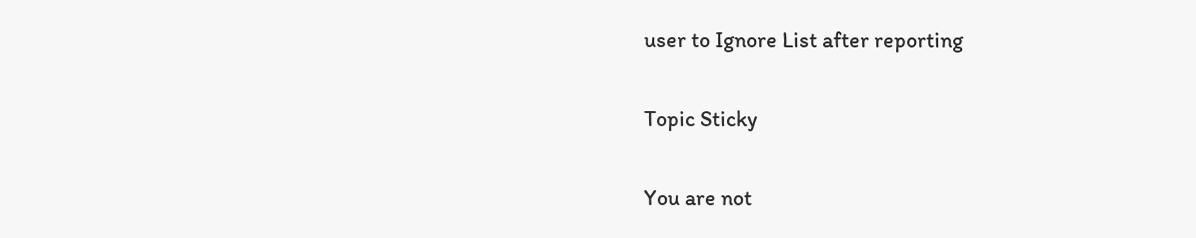user to Ignore List after reporting

Topic Sticky

You are not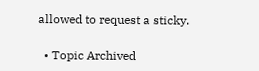allowed to request a sticky.

  • Topic Archived